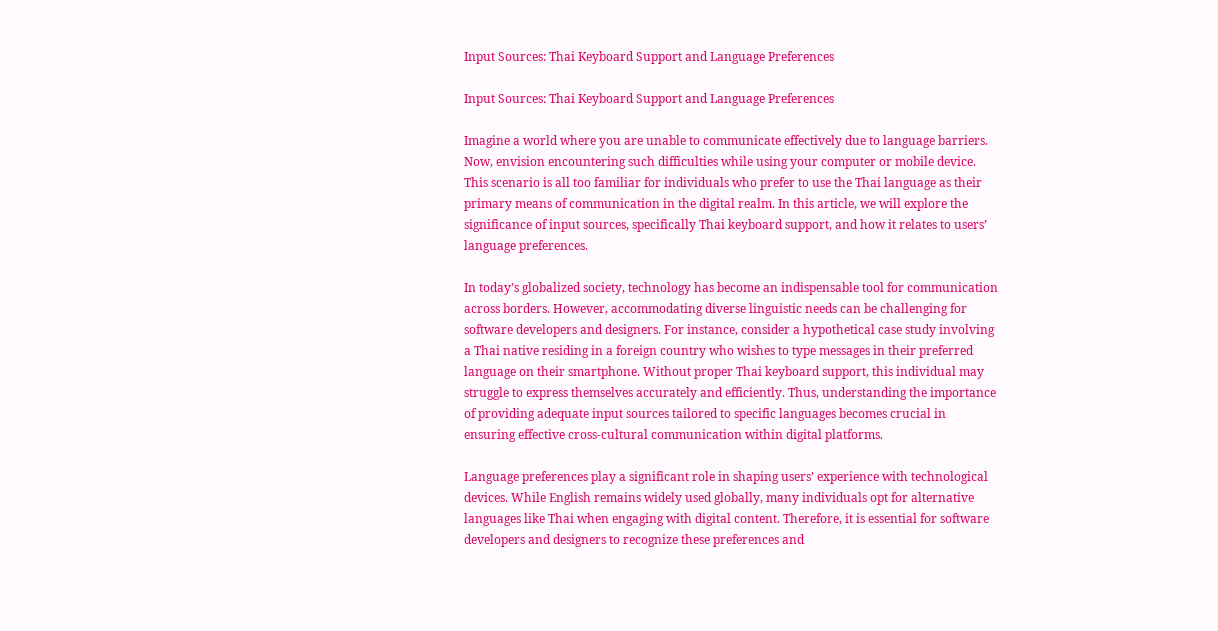Input Sources: Thai Keyboard Support and Language Preferences

Input Sources: Thai Keyboard Support and Language Preferences

Imagine a world where you are unable to communicate effectively due to language barriers. Now, envision encountering such difficulties while using your computer or mobile device. This scenario is all too familiar for individuals who prefer to use the Thai language as their primary means of communication in the digital realm. In this article, we will explore the significance of input sources, specifically Thai keyboard support, and how it relates to users’ language preferences.

In today’s globalized society, technology has become an indispensable tool for communication across borders. However, accommodating diverse linguistic needs can be challenging for software developers and designers. For instance, consider a hypothetical case study involving a Thai native residing in a foreign country who wishes to type messages in their preferred language on their smartphone. Without proper Thai keyboard support, this individual may struggle to express themselves accurately and efficiently. Thus, understanding the importance of providing adequate input sources tailored to specific languages becomes crucial in ensuring effective cross-cultural communication within digital platforms.

Language preferences play a significant role in shaping users’ experience with technological devices. While English remains widely used globally, many individuals opt for alternative languages like Thai when engaging with digital content. Therefore, it is essential for software developers and designers to recognize these preferences and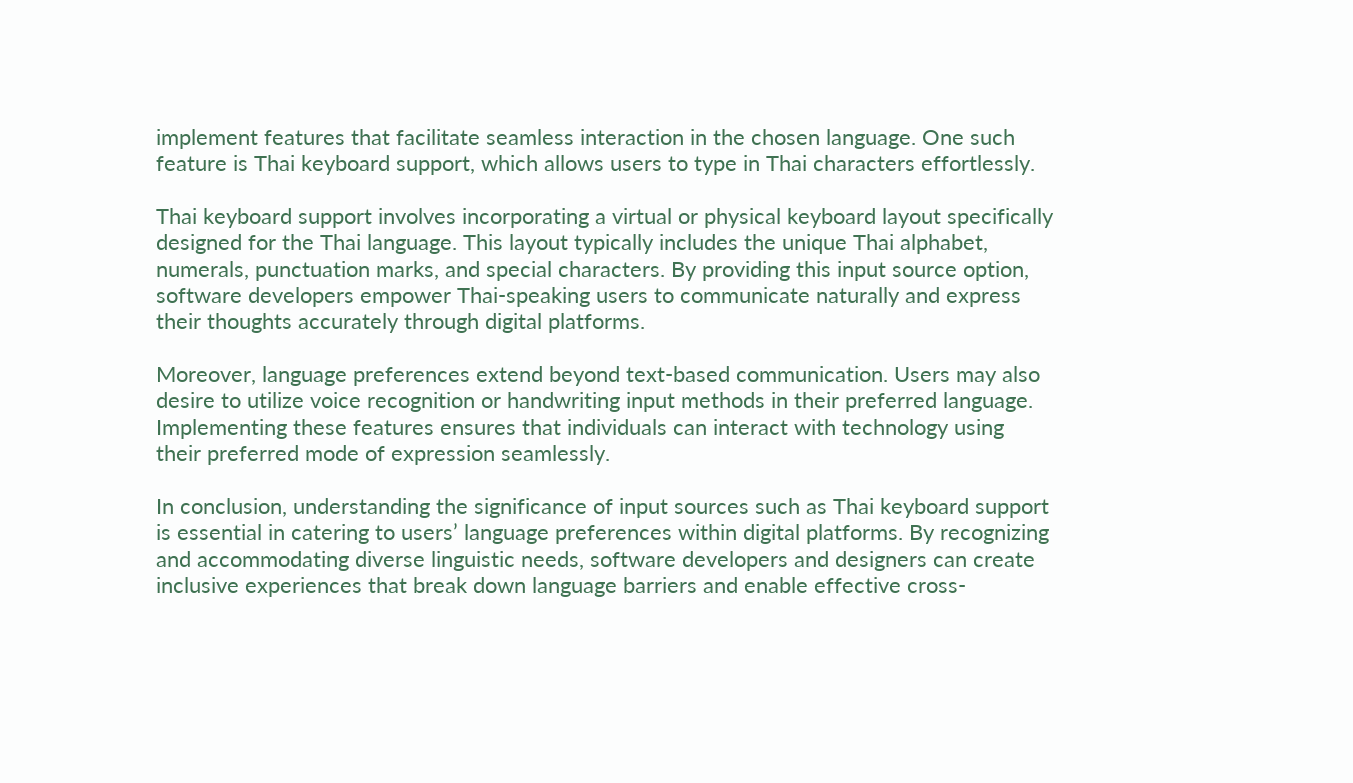implement features that facilitate seamless interaction in the chosen language. One such feature is Thai keyboard support, which allows users to type in Thai characters effortlessly.

Thai keyboard support involves incorporating a virtual or physical keyboard layout specifically designed for the Thai language. This layout typically includes the unique Thai alphabet, numerals, punctuation marks, and special characters. By providing this input source option, software developers empower Thai-speaking users to communicate naturally and express their thoughts accurately through digital platforms.

Moreover, language preferences extend beyond text-based communication. Users may also desire to utilize voice recognition or handwriting input methods in their preferred language. Implementing these features ensures that individuals can interact with technology using their preferred mode of expression seamlessly.

In conclusion, understanding the significance of input sources such as Thai keyboard support is essential in catering to users’ language preferences within digital platforms. By recognizing and accommodating diverse linguistic needs, software developers and designers can create inclusive experiences that break down language barriers and enable effective cross-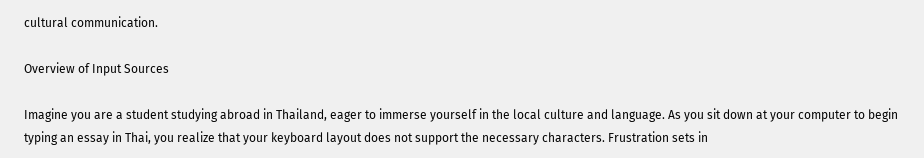cultural communication.

Overview of Input Sources

Imagine you are a student studying abroad in Thailand, eager to immerse yourself in the local culture and language. As you sit down at your computer to begin typing an essay in Thai, you realize that your keyboard layout does not support the necessary characters. Frustration sets in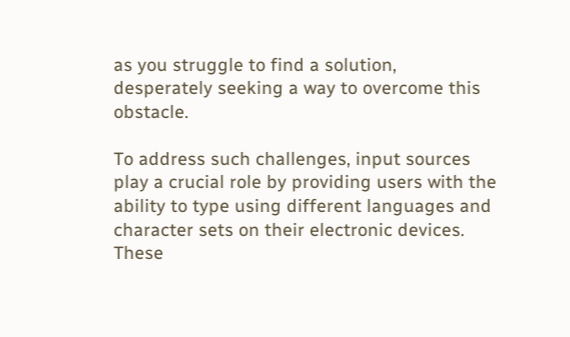as you struggle to find a solution, desperately seeking a way to overcome this obstacle.

To address such challenges, input sources play a crucial role by providing users with the ability to type using different languages and character sets on their electronic devices. These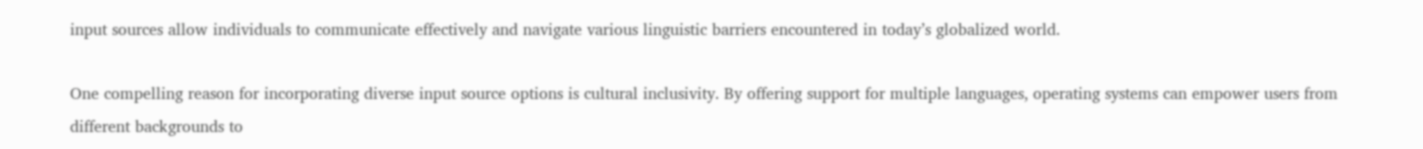input sources allow individuals to communicate effectively and navigate various linguistic barriers encountered in today’s globalized world.

One compelling reason for incorporating diverse input source options is cultural inclusivity. By offering support for multiple languages, operating systems can empower users from different backgrounds to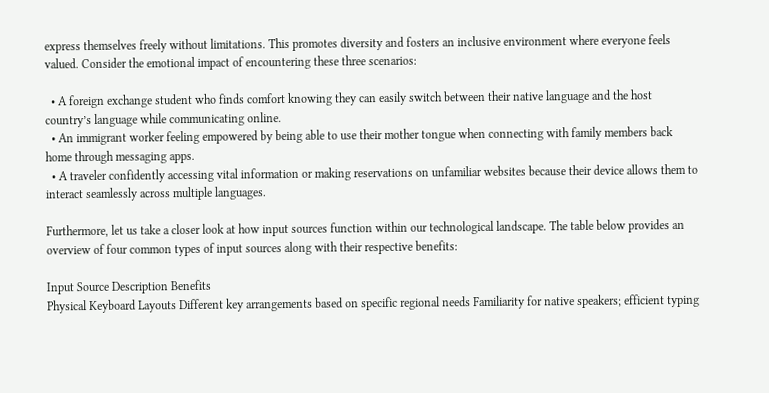express themselves freely without limitations. This promotes diversity and fosters an inclusive environment where everyone feels valued. Consider the emotional impact of encountering these three scenarios:

  • A foreign exchange student who finds comfort knowing they can easily switch between their native language and the host country’s language while communicating online.
  • An immigrant worker feeling empowered by being able to use their mother tongue when connecting with family members back home through messaging apps.
  • A traveler confidently accessing vital information or making reservations on unfamiliar websites because their device allows them to interact seamlessly across multiple languages.

Furthermore, let us take a closer look at how input sources function within our technological landscape. The table below provides an overview of four common types of input sources along with their respective benefits:

Input Source Description Benefits
Physical Keyboard Layouts Different key arrangements based on specific regional needs Familiarity for native speakers; efficient typing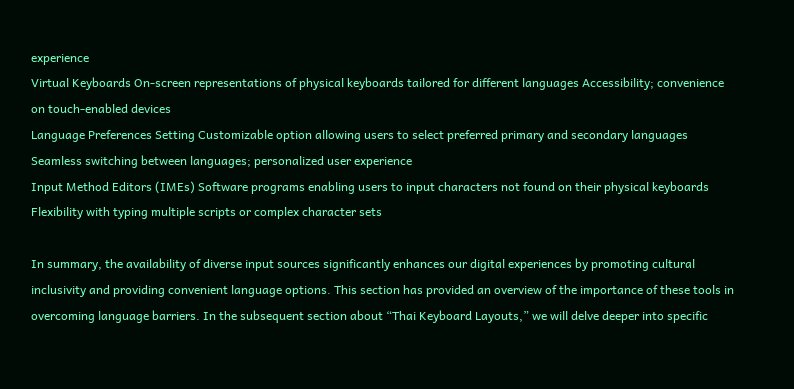experience
Virtual Keyboards On-screen representations of physical keyboards tailored for different languages Accessibility; convenience on touch-enabled devices
Language Preferences Setting Customizable option allowing users to select preferred primary and secondary languages Seamless switching between languages; personalized user experience
Input Method Editors (IMEs) Software programs enabling users to input characters not found on their physical keyboards Flexibility with typing multiple scripts or complex character sets

In summary, the availability of diverse input sources significantly enhances our digital experiences by promoting cultural inclusivity and providing convenient language options. This section has provided an overview of the importance of these tools in overcoming language barriers. In the subsequent section about “Thai Keyboard Layouts,” we will delve deeper into specific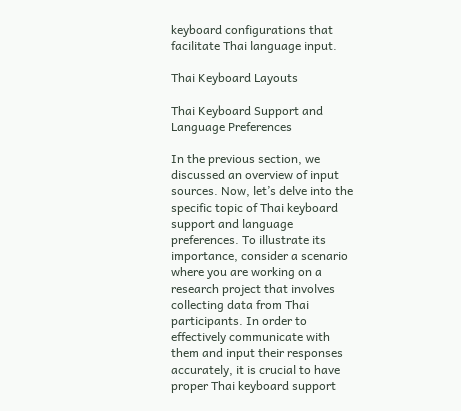keyboard configurations that facilitate Thai language input.

Thai Keyboard Layouts

Thai Keyboard Support and Language Preferences

In the previous section, we discussed an overview of input sources. Now, let’s delve into the specific topic of Thai keyboard support and language preferences. To illustrate its importance, consider a scenario where you are working on a research project that involves collecting data from Thai participants. In order to effectively communicate with them and input their responses accurately, it is crucial to have proper Thai keyboard support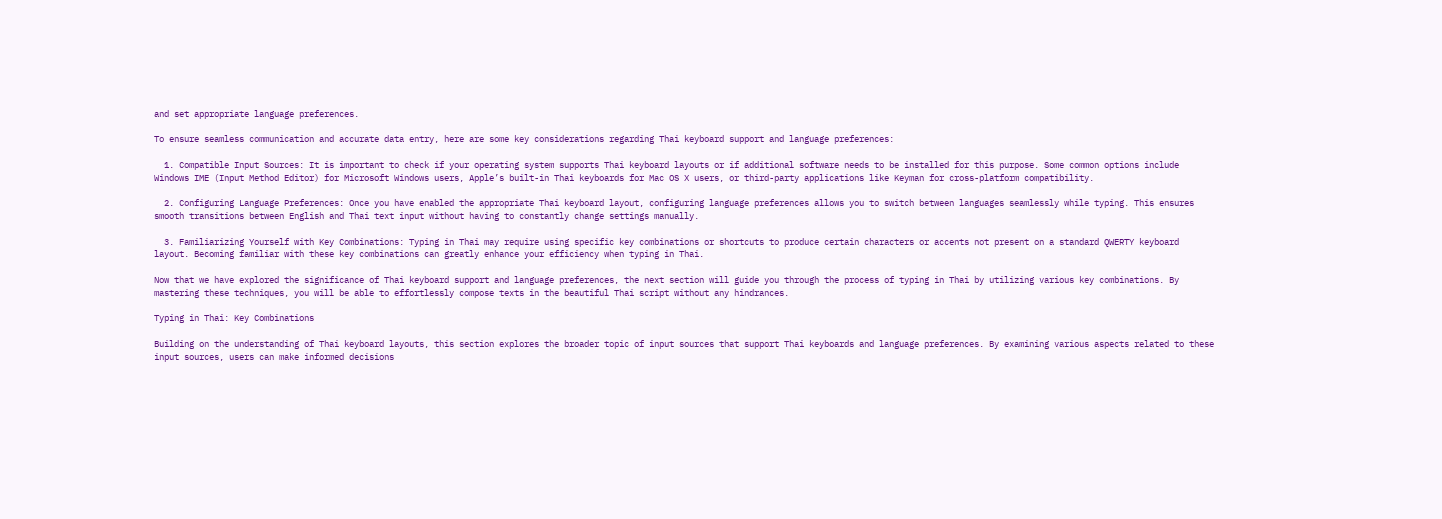and set appropriate language preferences.

To ensure seamless communication and accurate data entry, here are some key considerations regarding Thai keyboard support and language preferences:

  1. Compatible Input Sources: It is important to check if your operating system supports Thai keyboard layouts or if additional software needs to be installed for this purpose. Some common options include Windows IME (Input Method Editor) for Microsoft Windows users, Apple’s built-in Thai keyboards for Mac OS X users, or third-party applications like Keyman for cross-platform compatibility.

  2. Configuring Language Preferences: Once you have enabled the appropriate Thai keyboard layout, configuring language preferences allows you to switch between languages seamlessly while typing. This ensures smooth transitions between English and Thai text input without having to constantly change settings manually.

  3. Familiarizing Yourself with Key Combinations: Typing in Thai may require using specific key combinations or shortcuts to produce certain characters or accents not present on a standard QWERTY keyboard layout. Becoming familiar with these key combinations can greatly enhance your efficiency when typing in Thai.

Now that we have explored the significance of Thai keyboard support and language preferences, the next section will guide you through the process of typing in Thai by utilizing various key combinations. By mastering these techniques, you will be able to effortlessly compose texts in the beautiful Thai script without any hindrances.

Typing in Thai: Key Combinations

Building on the understanding of Thai keyboard layouts, this section explores the broader topic of input sources that support Thai keyboards and language preferences. By examining various aspects related to these input sources, users can make informed decisions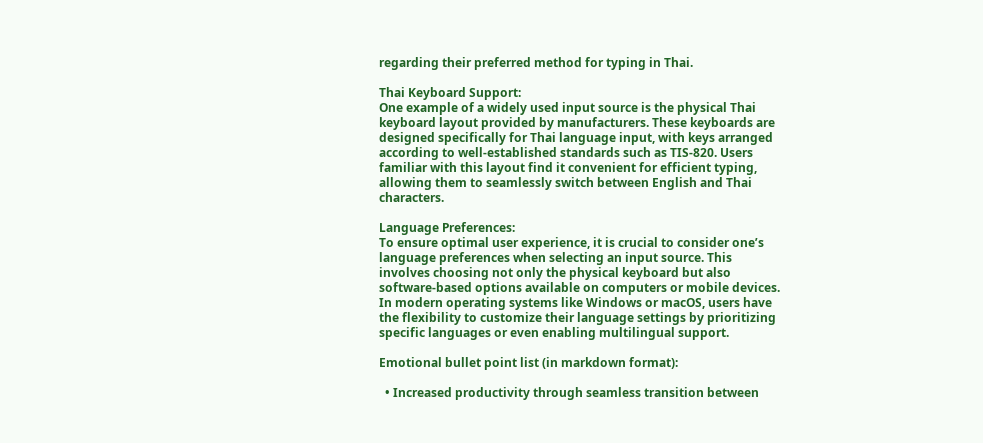regarding their preferred method for typing in Thai.

Thai Keyboard Support:
One example of a widely used input source is the physical Thai keyboard layout provided by manufacturers. These keyboards are designed specifically for Thai language input, with keys arranged according to well-established standards such as TIS-820. Users familiar with this layout find it convenient for efficient typing, allowing them to seamlessly switch between English and Thai characters.

Language Preferences:
To ensure optimal user experience, it is crucial to consider one’s language preferences when selecting an input source. This involves choosing not only the physical keyboard but also software-based options available on computers or mobile devices. In modern operating systems like Windows or macOS, users have the flexibility to customize their language settings by prioritizing specific languages or even enabling multilingual support.

Emotional bullet point list (in markdown format):

  • Increased productivity through seamless transition between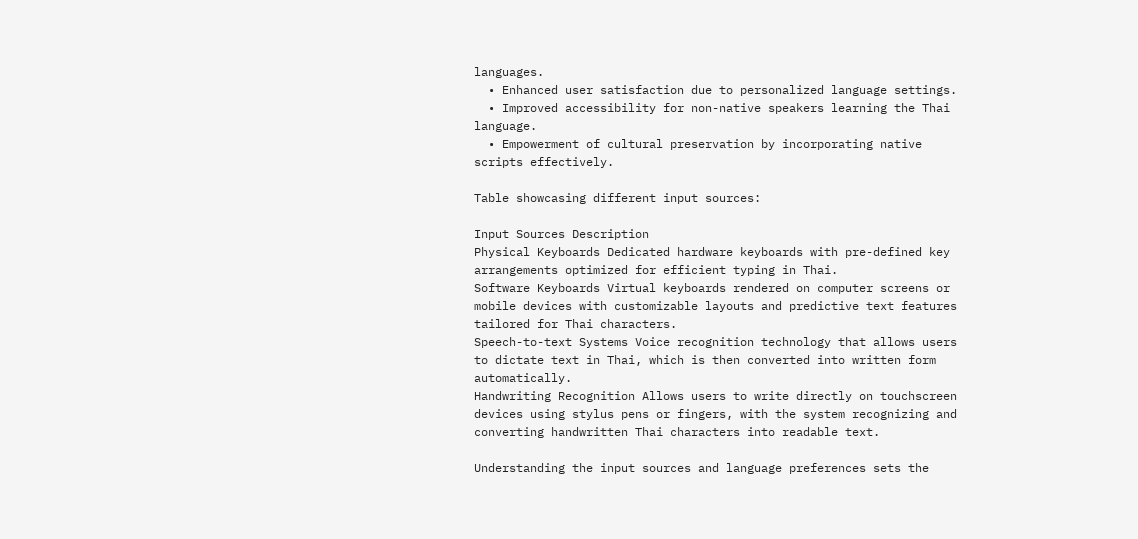languages.
  • Enhanced user satisfaction due to personalized language settings.
  • Improved accessibility for non-native speakers learning the Thai language.
  • Empowerment of cultural preservation by incorporating native scripts effectively.

Table showcasing different input sources:

Input Sources Description
Physical Keyboards Dedicated hardware keyboards with pre-defined key arrangements optimized for efficient typing in Thai.
Software Keyboards Virtual keyboards rendered on computer screens or mobile devices with customizable layouts and predictive text features tailored for Thai characters.
Speech-to-text Systems Voice recognition technology that allows users to dictate text in Thai, which is then converted into written form automatically.
Handwriting Recognition Allows users to write directly on touchscreen devices using stylus pens or fingers, with the system recognizing and converting handwritten Thai characters into readable text.

Understanding the input sources and language preferences sets the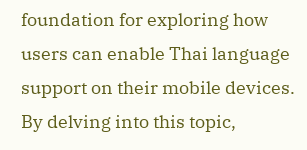foundation for exploring how users can enable Thai language support on their mobile devices. By delving into this topic,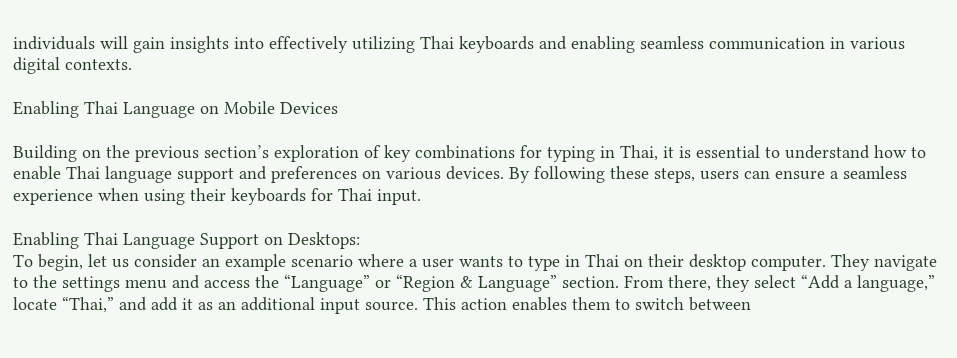individuals will gain insights into effectively utilizing Thai keyboards and enabling seamless communication in various digital contexts.

Enabling Thai Language on Mobile Devices

Building on the previous section’s exploration of key combinations for typing in Thai, it is essential to understand how to enable Thai language support and preferences on various devices. By following these steps, users can ensure a seamless experience when using their keyboards for Thai input.

Enabling Thai Language Support on Desktops:
To begin, let us consider an example scenario where a user wants to type in Thai on their desktop computer. They navigate to the settings menu and access the “Language” or “Region & Language” section. From there, they select “Add a language,” locate “Thai,” and add it as an additional input source. This action enables them to switch between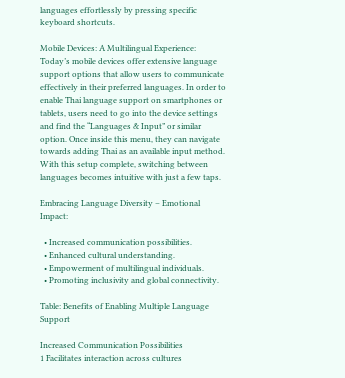languages effortlessly by pressing specific keyboard shortcuts.

Mobile Devices: A Multilingual Experience:
Today’s mobile devices offer extensive language support options that allow users to communicate effectively in their preferred languages. In order to enable Thai language support on smartphones or tablets, users need to go into the device settings and find the “Languages & Input” or similar option. Once inside this menu, they can navigate towards adding Thai as an available input method. With this setup complete, switching between languages becomes intuitive with just a few taps.

Embracing Language Diversity – Emotional Impact:

  • Increased communication possibilities.
  • Enhanced cultural understanding.
  • Empowerment of multilingual individuals.
  • Promoting inclusivity and global connectivity.

Table: Benefits of Enabling Multiple Language Support

Increased Communication Possibilities
1 Facilitates interaction across cultures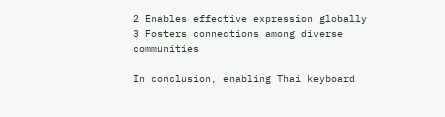2 Enables effective expression globally
3 Fosters connections among diverse communities

In conclusion, enabling Thai keyboard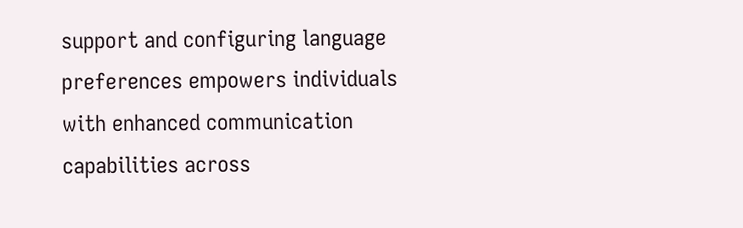support and configuring language preferences empowers individuals with enhanced communication capabilities across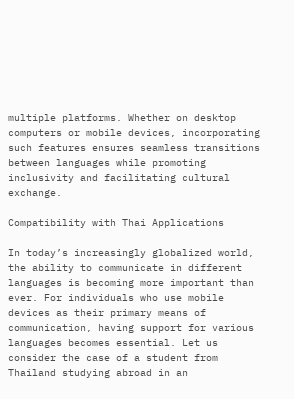multiple platforms. Whether on desktop computers or mobile devices, incorporating such features ensures seamless transitions between languages while promoting inclusivity and facilitating cultural exchange.

Compatibility with Thai Applications

In today’s increasingly globalized world, the ability to communicate in different languages is becoming more important than ever. For individuals who use mobile devices as their primary means of communication, having support for various languages becomes essential. Let us consider the case of a student from Thailand studying abroad in an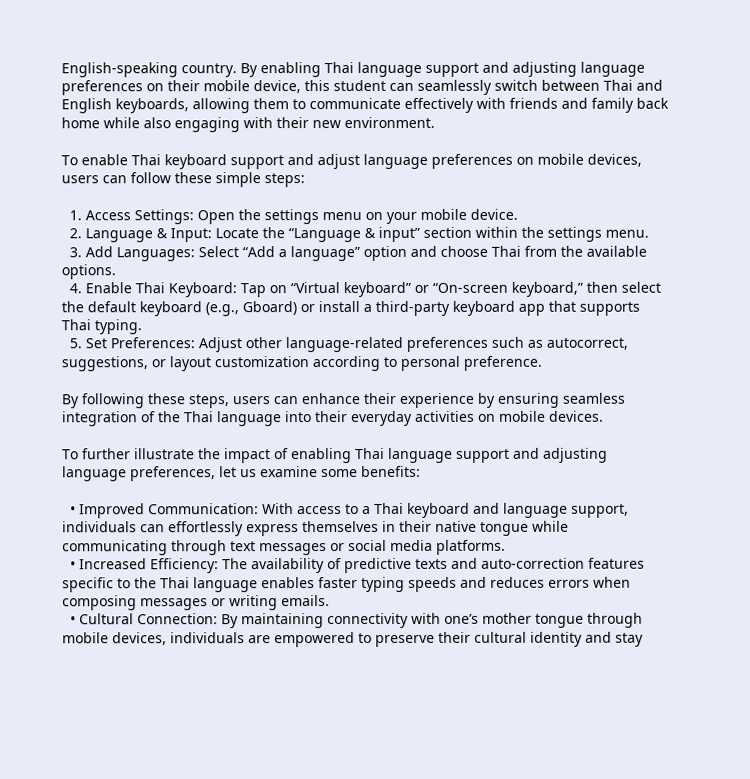English-speaking country. By enabling Thai language support and adjusting language preferences on their mobile device, this student can seamlessly switch between Thai and English keyboards, allowing them to communicate effectively with friends and family back home while also engaging with their new environment.

To enable Thai keyboard support and adjust language preferences on mobile devices, users can follow these simple steps:

  1. Access Settings: Open the settings menu on your mobile device.
  2. Language & Input: Locate the “Language & input” section within the settings menu.
  3. Add Languages: Select “Add a language” option and choose Thai from the available options.
  4. Enable Thai Keyboard: Tap on “Virtual keyboard” or “On-screen keyboard,” then select the default keyboard (e.g., Gboard) or install a third-party keyboard app that supports Thai typing.
  5. Set Preferences: Adjust other language-related preferences such as autocorrect, suggestions, or layout customization according to personal preference.

By following these steps, users can enhance their experience by ensuring seamless integration of the Thai language into their everyday activities on mobile devices.

To further illustrate the impact of enabling Thai language support and adjusting language preferences, let us examine some benefits:

  • Improved Communication: With access to a Thai keyboard and language support, individuals can effortlessly express themselves in their native tongue while communicating through text messages or social media platforms.
  • Increased Efficiency: The availability of predictive texts and auto-correction features specific to the Thai language enables faster typing speeds and reduces errors when composing messages or writing emails.
  • Cultural Connection: By maintaining connectivity with one’s mother tongue through mobile devices, individuals are empowered to preserve their cultural identity and stay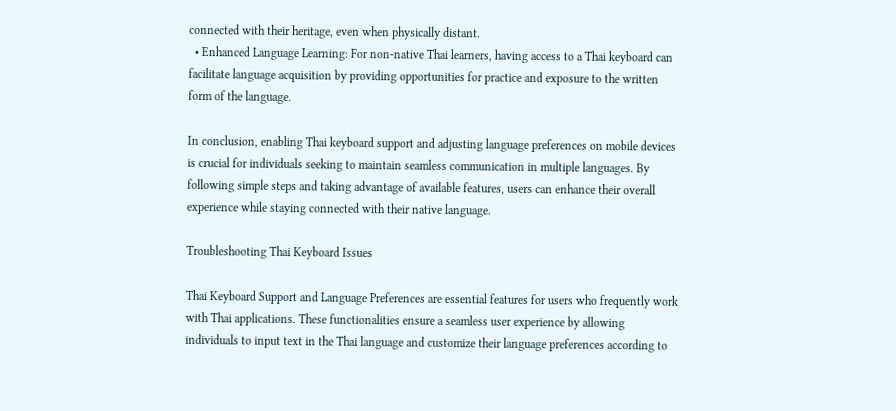connected with their heritage, even when physically distant.
  • Enhanced Language Learning: For non-native Thai learners, having access to a Thai keyboard can facilitate language acquisition by providing opportunities for practice and exposure to the written form of the language.

In conclusion, enabling Thai keyboard support and adjusting language preferences on mobile devices is crucial for individuals seeking to maintain seamless communication in multiple languages. By following simple steps and taking advantage of available features, users can enhance their overall experience while staying connected with their native language.

Troubleshooting Thai Keyboard Issues

Thai Keyboard Support and Language Preferences are essential features for users who frequently work with Thai applications. These functionalities ensure a seamless user experience by allowing individuals to input text in the Thai language and customize their language preferences according to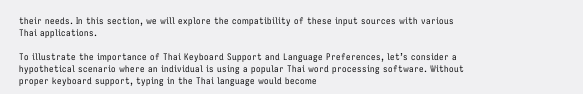their needs. In this section, we will explore the compatibility of these input sources with various Thai applications.

To illustrate the importance of Thai Keyboard Support and Language Preferences, let’s consider a hypothetical scenario where an individual is using a popular Thai word processing software. Without proper keyboard support, typing in the Thai language would become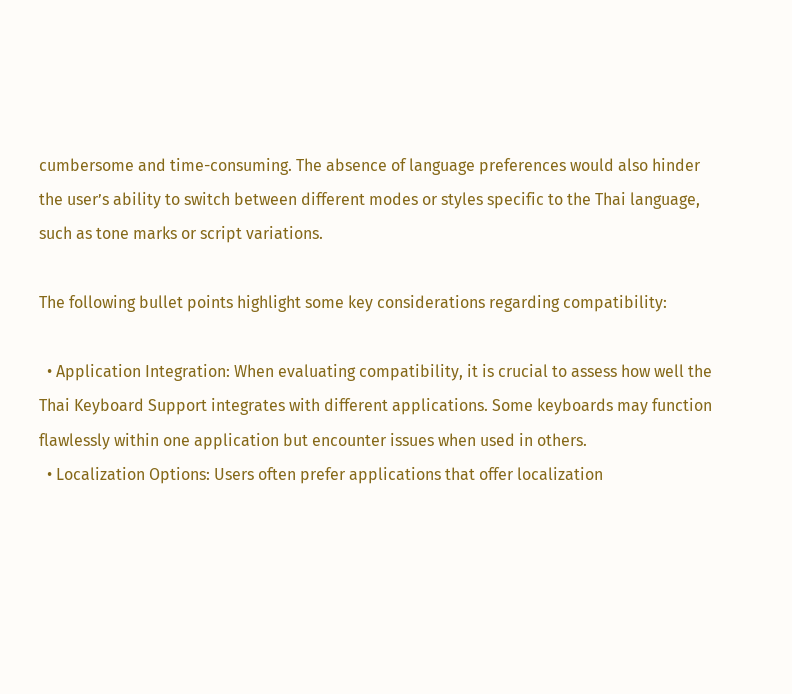cumbersome and time-consuming. The absence of language preferences would also hinder the user’s ability to switch between different modes or styles specific to the Thai language, such as tone marks or script variations.

The following bullet points highlight some key considerations regarding compatibility:

  • Application Integration: When evaluating compatibility, it is crucial to assess how well the Thai Keyboard Support integrates with different applications. Some keyboards may function flawlessly within one application but encounter issues when used in others.
  • Localization Options: Users often prefer applications that offer localization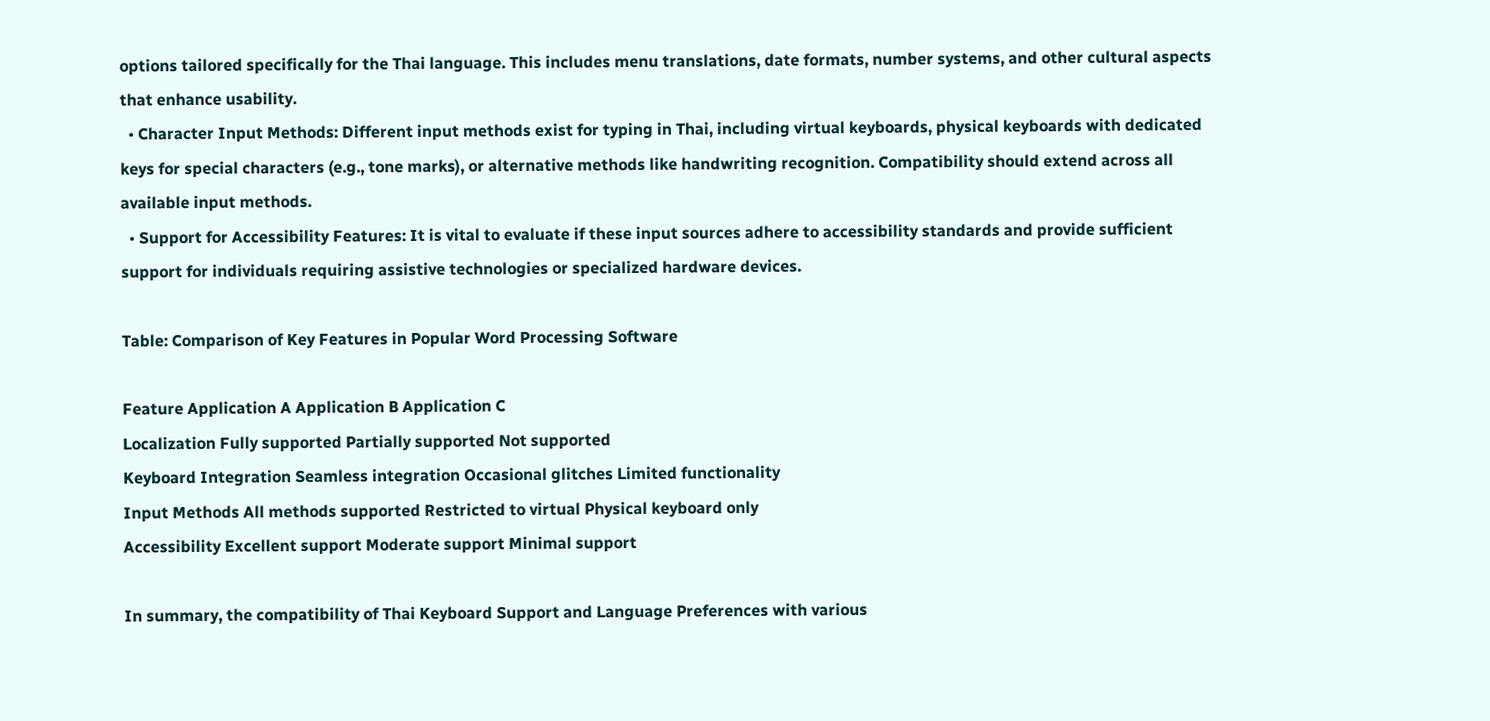options tailored specifically for the Thai language. This includes menu translations, date formats, number systems, and other cultural aspects that enhance usability.
  • Character Input Methods: Different input methods exist for typing in Thai, including virtual keyboards, physical keyboards with dedicated keys for special characters (e.g., tone marks), or alternative methods like handwriting recognition. Compatibility should extend across all available input methods.
  • Support for Accessibility Features: It is vital to evaluate if these input sources adhere to accessibility standards and provide sufficient support for individuals requiring assistive technologies or specialized hardware devices.

Table: Comparison of Key Features in Popular Word Processing Software

Feature Application A Application B Application C
Localization Fully supported Partially supported Not supported
Keyboard Integration Seamless integration Occasional glitches Limited functionality
Input Methods All methods supported Restricted to virtual Physical keyboard only
Accessibility Excellent support Moderate support Minimal support

In summary, the compatibility of Thai Keyboard Support and Language Preferences with various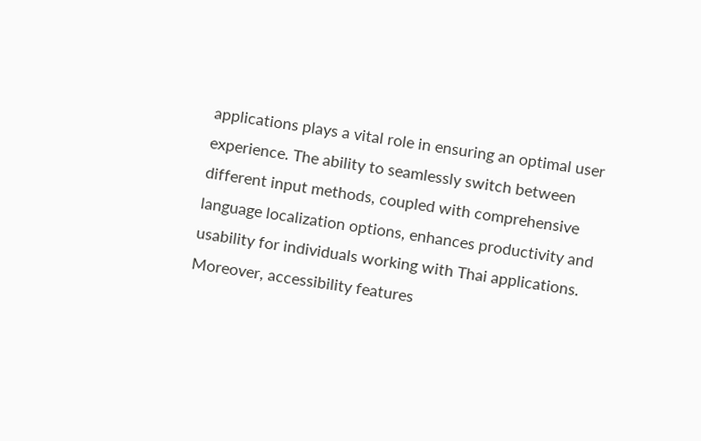applications plays a vital role in ensuring an optimal user experience. The ability to seamlessly switch between different input methods, coupled with comprehensive language localization options, enhances productivity and usability for individuals working with Thai applications. Moreover, accessibility features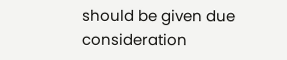should be given due consideration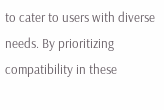to cater to users with diverse needs. By prioritizing compatibility in these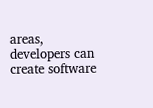areas, developers can create software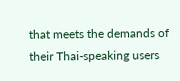that meets the demands of their Thai-speaking users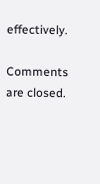effectively.

Comments are closed.